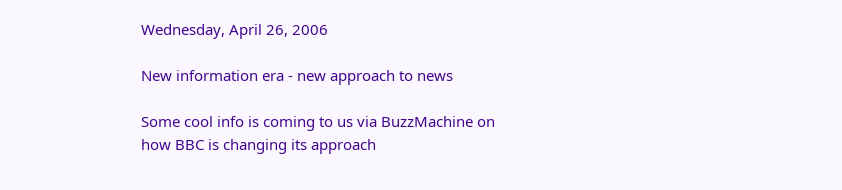Wednesday, April 26, 2006

New information era - new approach to news

Some cool info is coming to us via BuzzMachine on how BBC is changing its approach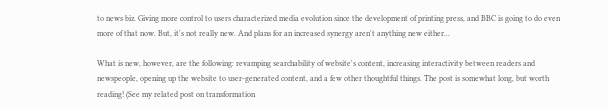to news biz. Giving more control to users characterized media evolution since the development of printing press, and BBC is going to do even more of that now. But, it's not really new. And plans for an increased synergy aren't anything new either...

What is new, however, are the following: revamping searchability of website's content, increasing interactivity between readers and newspeople, opening up the website to user-generated content, and a few other thoughtful things. The post is somewhat long, but worth reading! (See my related post on transformation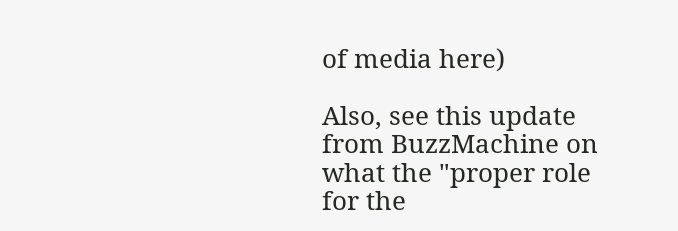of media here)

Also, see this update from BuzzMachine on what the "proper role for the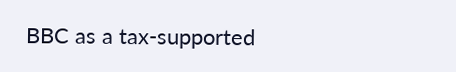BBC as a tax-supported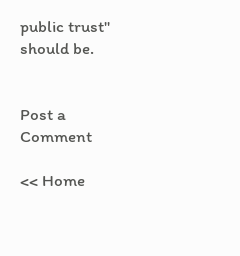public trust" should be.


Post a Comment

<< Home